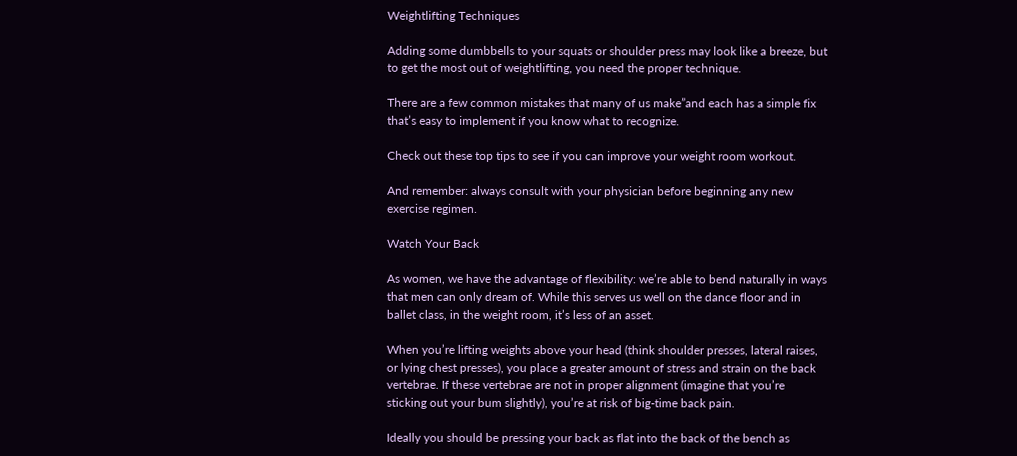Weightlifting Techniques

Adding some dumbbells to your squats or shoulder press may look like a breeze, but to get the most out of weightlifting, you need the proper technique.

There are a few common mistakes that many of us make”and each has a simple fix that’s easy to implement if you know what to recognize.

Check out these top tips to see if you can improve your weight room workout.

And remember: always consult with your physician before beginning any new exercise regimen.

Watch Your Back

As women, we have the advantage of flexibility: we’re able to bend naturally in ways that men can only dream of. While this serves us well on the dance floor and in ballet class, in the weight room, it’s less of an asset.

When you’re lifting weights above your head (think shoulder presses, lateral raises, or lying chest presses), you place a greater amount of stress and strain on the back vertebrae. If these vertebrae are not in proper alignment (imagine that you’re sticking out your bum slightly), you’re at risk of big-time back pain.

Ideally you should be pressing your back as flat into the back of the bench as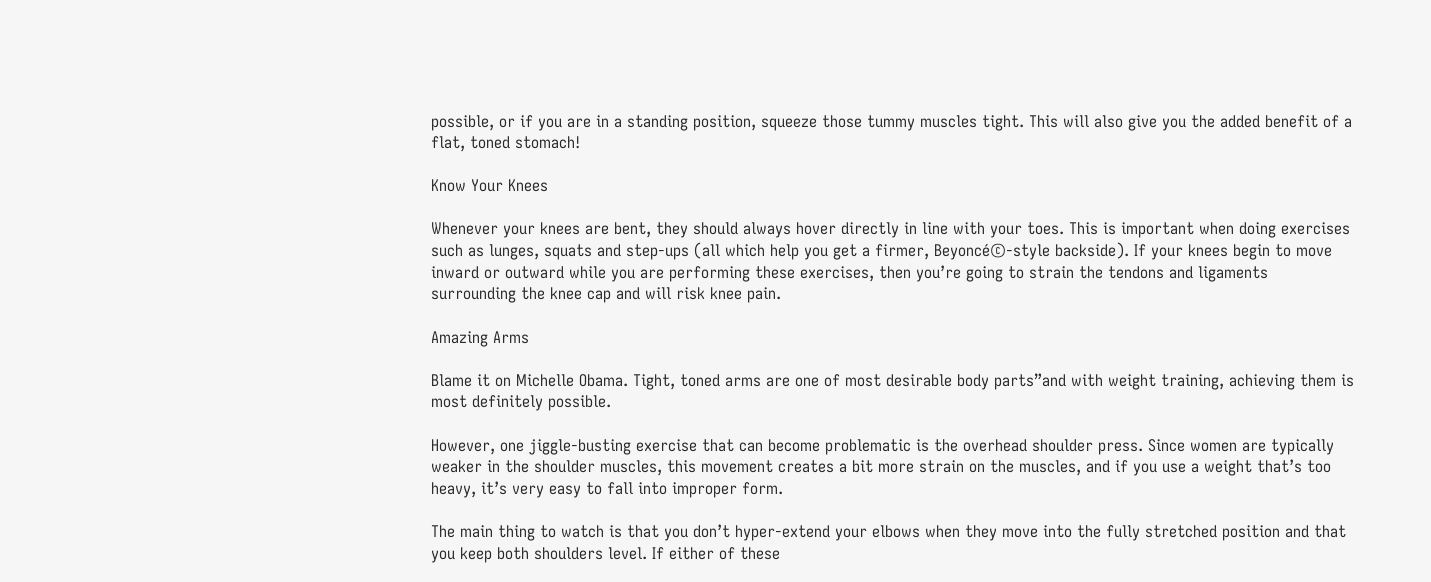possible, or if you are in a standing position, squeeze those tummy muscles tight. This will also give you the added benefit of a flat, toned stomach!

Know Your Knees

Whenever your knees are bent, they should always hover directly in line with your toes. This is important when doing exercises such as lunges, squats and step-ups (all which help you get a firmer, Beyoncé©-style backside). If your knees begin to move inward or outward while you are performing these exercises, then you’re going to strain the tendons and ligaments surrounding the knee cap and will risk knee pain.

Amazing Arms

Blame it on Michelle Obama. Tight, toned arms are one of most desirable body parts”and with weight training, achieving them is most definitely possible.

However, one jiggle-busting exercise that can become problematic is the overhead shoulder press. Since women are typically weaker in the shoulder muscles, this movement creates a bit more strain on the muscles, and if you use a weight that’s too heavy, it’s very easy to fall into improper form.

The main thing to watch is that you don’t hyper-extend your elbows when they move into the fully stretched position and that you keep both shoulders level. If either of these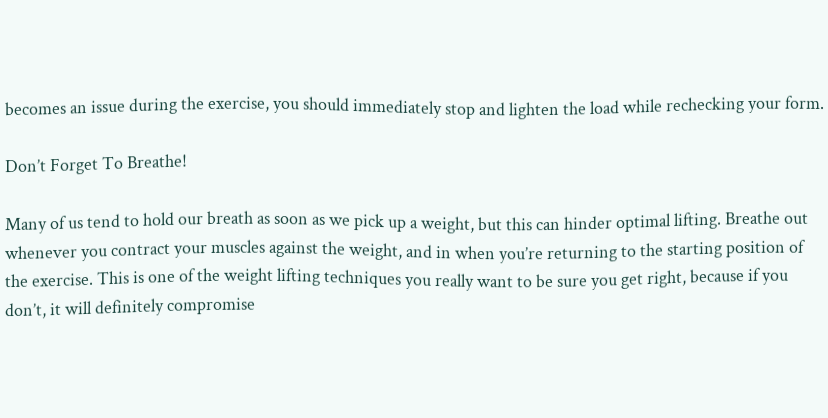becomes an issue during the exercise, you should immediately stop and lighten the load while rechecking your form.

Don’t Forget To Breathe!

Many of us tend to hold our breath as soon as we pick up a weight, but this can hinder optimal lifting. Breathe out whenever you contract your muscles against the weight, and in when you’re returning to the starting position of the exercise. This is one of the weight lifting techniques you really want to be sure you get right, because if you don’t, it will definitely compromise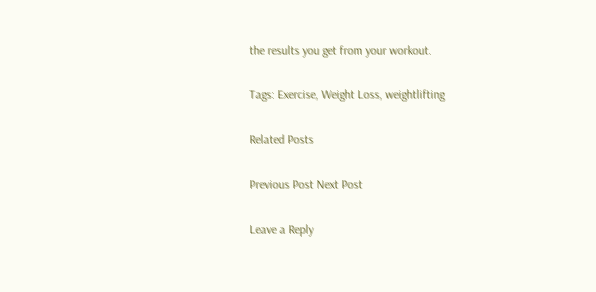the results you get from your workout.

Tags: Exercise, Weight Loss, weightlifting

Related Posts

Previous Post Next Post

Leave a Reply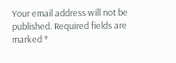Your email address will not be published. Required fields are marked *